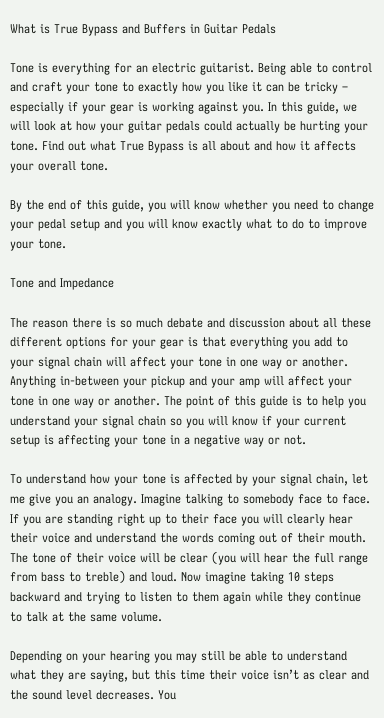What is True Bypass and Buffers in Guitar Pedals

Tone is everything for an electric guitarist. Being able to control and craft your tone to exactly how you like it can be tricky – especially if your gear is working against you. In this guide, we will look at how your guitar pedals could actually be hurting your tone. Find out what True Bypass is all about and how it affects your overall tone.

By the end of this guide, you will know whether you need to change your pedal setup and you will know exactly what to do to improve your tone.

Tone and Impedance

The reason there is so much debate and discussion about all these different options for your gear is that everything you add to your signal chain will affect your tone in one way or another. Anything in-between your pickup and your amp will affect your tone in one way or another. The point of this guide is to help you understand your signal chain so you will know if your current setup is affecting your tone in a negative way or not.

To understand how your tone is affected by your signal chain, let me give you an analogy. Imagine talking to somebody face to face. If you are standing right up to their face you will clearly hear their voice and understand the words coming out of their mouth. The tone of their voice will be clear (you will hear the full range from bass to treble) and loud. Now imagine taking 10 steps backward and trying to listen to them again while they continue to talk at the same volume.

Depending on your hearing you may still be able to understand what they are saying, but this time their voice isn’t as clear and the sound level decreases. You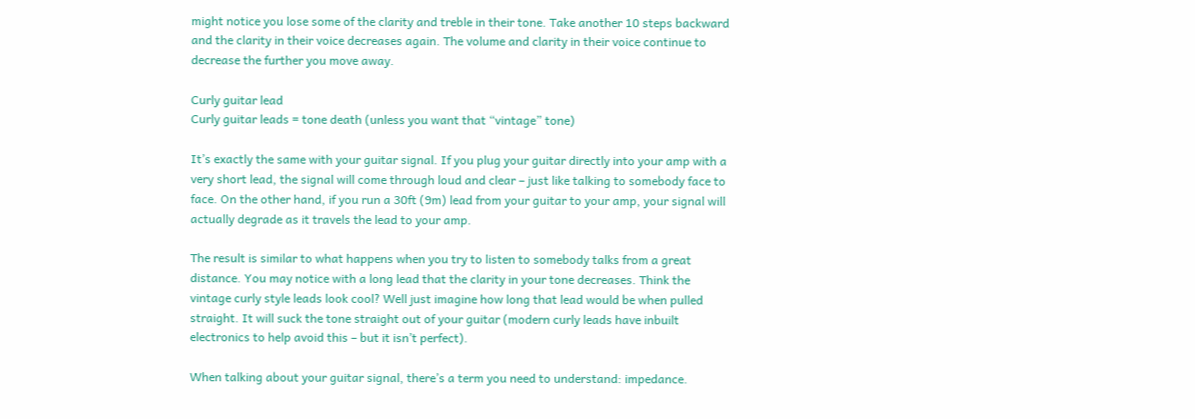might notice you lose some of the clarity and treble in their tone. Take another 10 steps backward and the clarity in their voice decreases again. The volume and clarity in their voice continue to decrease the further you move away.

Curly guitar lead
Curly guitar leads = tone death (unless you want that “vintage” tone)

It’s exactly the same with your guitar signal. If you plug your guitar directly into your amp with a very short lead, the signal will come through loud and clear – just like talking to somebody face to face. On the other hand, if you run a 30ft (9m) lead from your guitar to your amp, your signal will actually degrade as it travels the lead to your amp.

The result is similar to what happens when you try to listen to somebody talks from a great distance. You may notice with a long lead that the clarity in your tone decreases. Think the vintage curly style leads look cool? Well just imagine how long that lead would be when pulled straight. It will suck the tone straight out of your guitar (modern curly leads have inbuilt electronics to help avoid this – but it isn’t perfect).

When talking about your guitar signal, there’s a term you need to understand: impedance.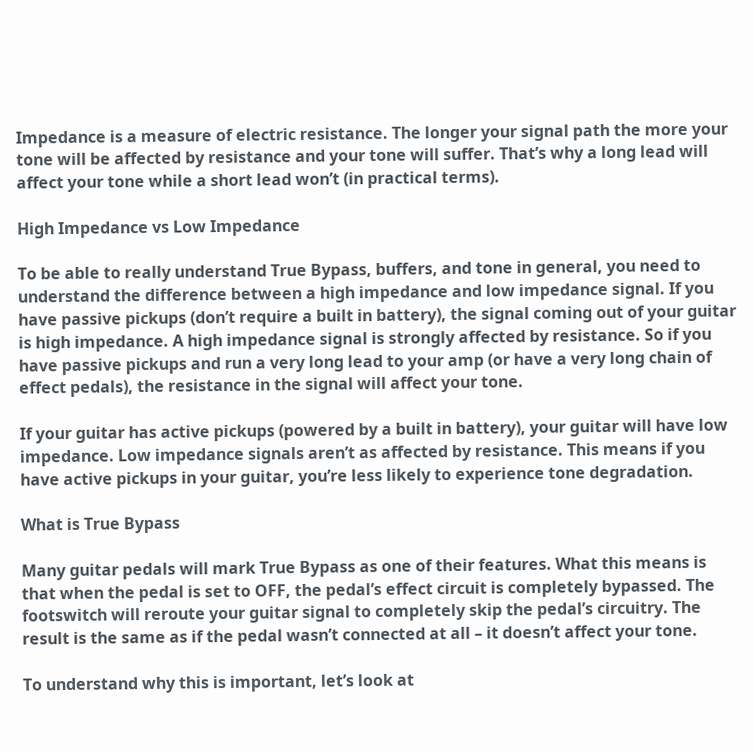Impedance is a measure of electric resistance. The longer your signal path the more your tone will be affected by resistance and your tone will suffer. That’s why a long lead will affect your tone while a short lead won’t (in practical terms).

High Impedance vs Low Impedance

To be able to really understand True Bypass, buffers, and tone in general, you need to understand the difference between a high impedance and low impedance signal. If you have passive pickups (don’t require a built in battery), the signal coming out of your guitar is high impedance. A high impedance signal is strongly affected by resistance. So if you have passive pickups and run a very long lead to your amp (or have a very long chain of effect pedals), the resistance in the signal will affect your tone.

If your guitar has active pickups (powered by a built in battery), your guitar will have low impedance. Low impedance signals aren’t as affected by resistance. This means if you have active pickups in your guitar, you’re less likely to experience tone degradation.

What is True Bypass

Many guitar pedals will mark True Bypass as one of their features. What this means is that when the pedal is set to OFF, the pedal’s effect circuit is completely bypassed. The footswitch will reroute your guitar signal to completely skip the pedal’s circuitry. The result is the same as if the pedal wasn’t connected at all – it doesn’t affect your tone.

To understand why this is important, let’s look at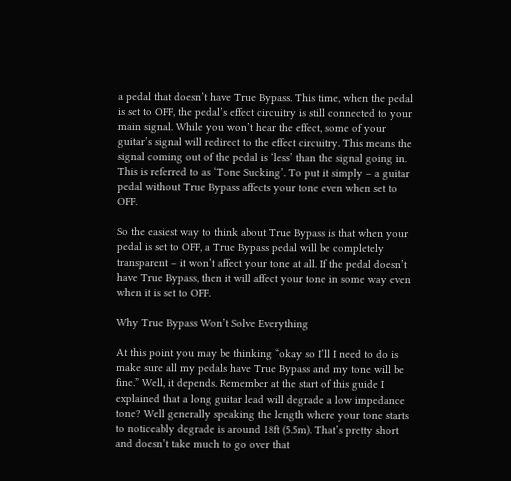a pedal that doesn’t have True Bypass. This time, when the pedal is set to OFF, the pedal’s effect circuitry is still connected to your main signal. While you won’t hear the effect, some of your guitar’s signal will redirect to the effect circuitry. This means the signal coming out of the pedal is ‘less’ than the signal going in. This is referred to as ‘Tone Sucking’. To put it simply – a guitar pedal without True Bypass affects your tone even when set to OFF.

So the easiest way to think about True Bypass is that when your pedal is set to OFF, a True Bypass pedal will be completely transparent – it won’t affect your tone at all. If the pedal doesn’t have True Bypass, then it will affect your tone in some way even when it is set to OFF.

Why True Bypass Won’t Solve Everything

At this point you may be thinking “okay so I’ll I need to do is make sure all my pedals have True Bypass and my tone will be fine.” Well, it depends. Remember at the start of this guide I explained that a long guitar lead will degrade a low impedance tone? Well generally speaking the length where your tone starts to noticeably degrade is around 18ft (5.5m). That’s pretty short and doesn’t take much to go over that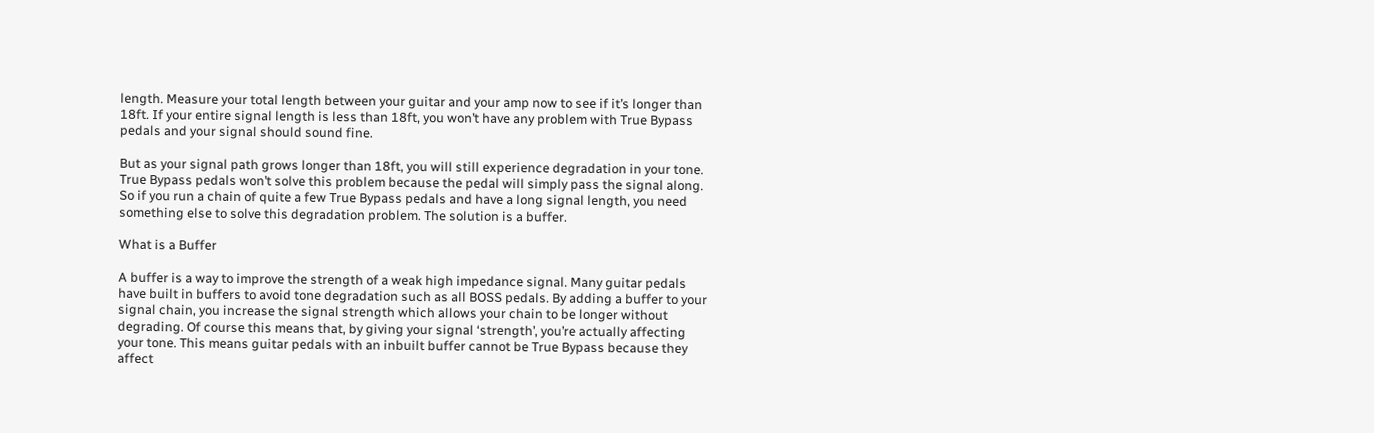length. Measure your total length between your guitar and your amp now to see if it’s longer than 18ft. If your entire signal length is less than 18ft, you won’t have any problem with True Bypass pedals and your signal should sound fine.

But as your signal path grows longer than 18ft, you will still experience degradation in your tone. True Bypass pedals won’t solve this problem because the pedal will simply pass the signal along. So if you run a chain of quite a few True Bypass pedals and have a long signal length, you need something else to solve this degradation problem. The solution is a buffer.

What is a Buffer

A buffer is a way to improve the strength of a weak high impedance signal. Many guitar pedals have built in buffers to avoid tone degradation such as all BOSS pedals. By adding a buffer to your signal chain, you increase the signal strength which allows your chain to be longer without degrading. Of course this means that, by giving your signal ‘strength’, you’re actually affecting your tone. This means guitar pedals with an inbuilt buffer cannot be True Bypass because they affect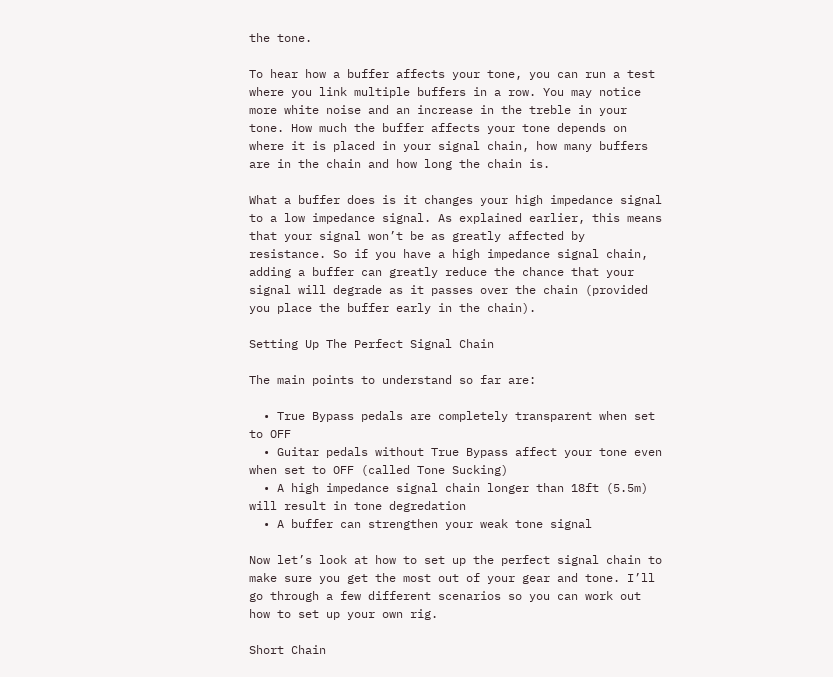the tone.

To hear how a buffer affects your tone, you can run a test where you link multiple buffers in a row. You may notice more white noise and an increase in the treble in your tone. How much the buffer affects your tone depends on where it is placed in your signal chain, how many buffers are in the chain and how long the chain is.

What a buffer does is it changes your high impedance signal to a low impedance signal. As explained earlier, this means that your signal won’t be as greatly affected by resistance. So if you have a high impedance signal chain, adding a buffer can greatly reduce the chance that your signal will degrade as it passes over the chain (provided you place the buffer early in the chain).

Setting Up The Perfect Signal Chain

The main points to understand so far are:

  • True Bypass pedals are completely transparent when set to OFF
  • Guitar pedals without True Bypass affect your tone even when set to OFF (called Tone Sucking)
  • A high impedance signal chain longer than 18ft (5.5m) will result in tone degredation
  • A buffer can strengthen your weak tone signal

Now let’s look at how to set up the perfect signal chain to make sure you get the most out of your gear and tone. I’ll go through a few different scenarios so you can work out how to set up your own rig.

Short Chain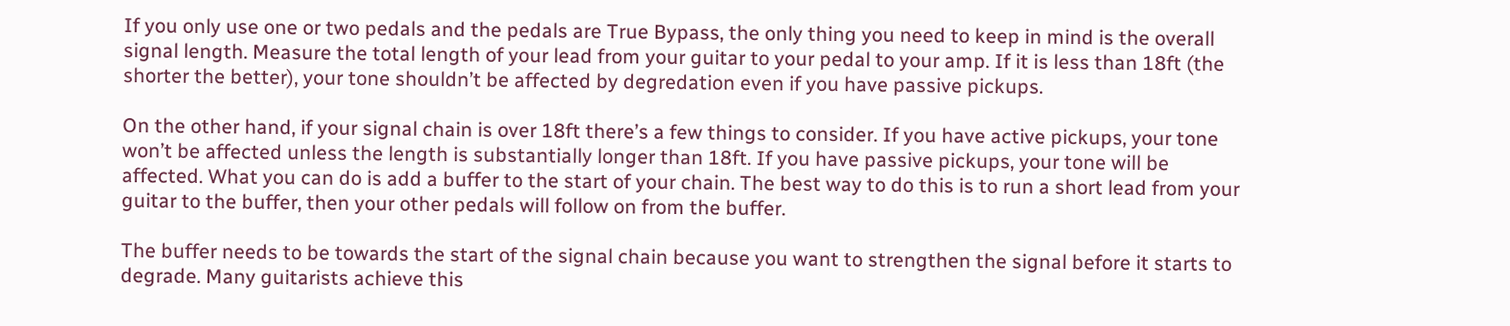If you only use one or two pedals and the pedals are True Bypass, the only thing you need to keep in mind is the overall signal length. Measure the total length of your lead from your guitar to your pedal to your amp. If it is less than 18ft (the shorter the better), your tone shouldn’t be affected by degredation even if you have passive pickups.

On the other hand, if your signal chain is over 18ft there’s a few things to consider. If you have active pickups, your tone won’t be affected unless the length is substantially longer than 18ft. If you have passive pickups, your tone will be affected. What you can do is add a buffer to the start of your chain. The best way to do this is to run a short lead from your guitar to the buffer, then your other pedals will follow on from the buffer.

The buffer needs to be towards the start of the signal chain because you want to strengthen the signal before it starts to degrade. Many guitarists achieve this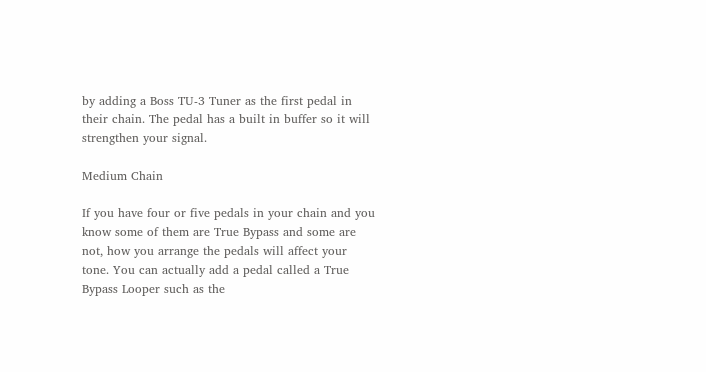by adding a Boss TU-3 Tuner as the first pedal in their chain. The pedal has a built in buffer so it will strengthen your signal.

Medium Chain

If you have four or five pedals in your chain and you know some of them are True Bypass and some are not, how you arrange the pedals will affect your tone. You can actually add a pedal called a True Bypass Looper such as the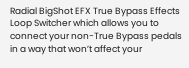Radial BigShot EFX True Bypass Effects Loop Switcher which allows you to connect your non-True Bypass pedals in a way that won’t affect your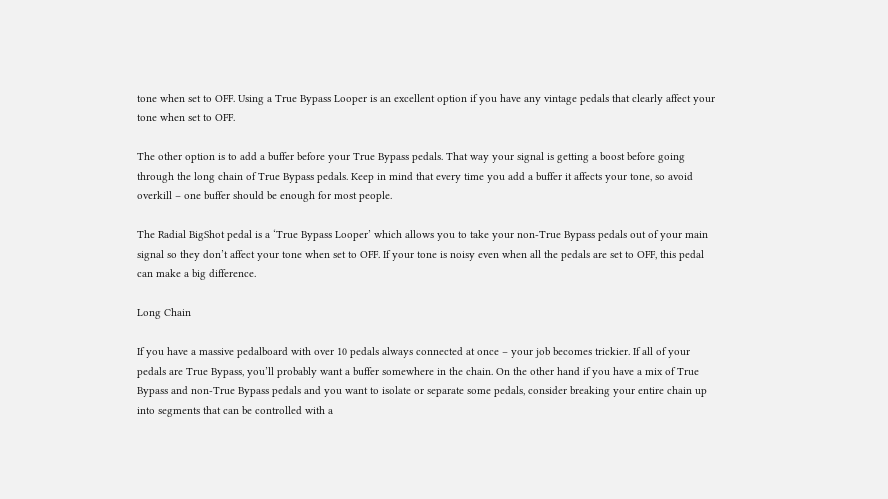tone when set to OFF. Using a True Bypass Looper is an excellent option if you have any vintage pedals that clearly affect your tone when set to OFF.

The other option is to add a buffer before your True Bypass pedals. That way your signal is getting a boost before going through the long chain of True Bypass pedals. Keep in mind that every time you add a buffer it affects your tone, so avoid overkill – one buffer should be enough for most people.

The Radial BigShot pedal is a ‘True Bypass Looper’ which allows you to take your non-True Bypass pedals out of your main signal so they don’t affect your tone when set to OFF. If your tone is noisy even when all the pedals are set to OFF, this pedal can make a big difference.

Long Chain

If you have a massive pedalboard with over 10 pedals always connected at once – your job becomes trickier. If all of your pedals are True Bypass, you’ll probably want a buffer somewhere in the chain. On the other hand if you have a mix of True Bypass and non-True Bypass pedals and you want to isolate or separate some pedals, consider breaking your entire chain up into segments that can be controlled with a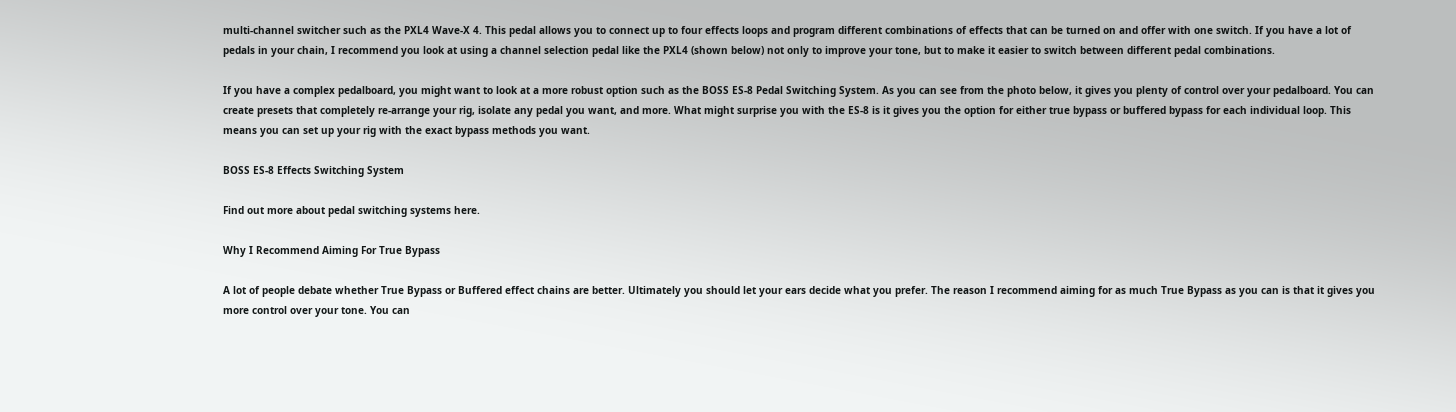multi-channel switcher such as the PXL4 Wave-X 4. This pedal allows you to connect up to four effects loops and program different combinations of effects that can be turned on and offer with one switch. If you have a lot of pedals in your chain, I recommend you look at using a channel selection pedal like the PXL4 (shown below) not only to improve your tone, but to make it easier to switch between different pedal combinations.

If you have a complex pedalboard, you might want to look at a more robust option such as the BOSS ES-8 Pedal Switching System. As you can see from the photo below, it gives you plenty of control over your pedalboard. You can create presets that completely re-arrange your rig, isolate any pedal you want, and more. What might surprise you with the ES-8 is it gives you the option for either true bypass or buffered bypass for each individual loop. This means you can set up your rig with the exact bypass methods you want.

BOSS ES-8 Effects Switching System

Find out more about pedal switching systems here.

Why I Recommend Aiming For True Bypass

A lot of people debate whether True Bypass or Buffered effect chains are better. Ultimately you should let your ears decide what you prefer. The reason I recommend aiming for as much True Bypass as you can is that it gives you more control over your tone. You can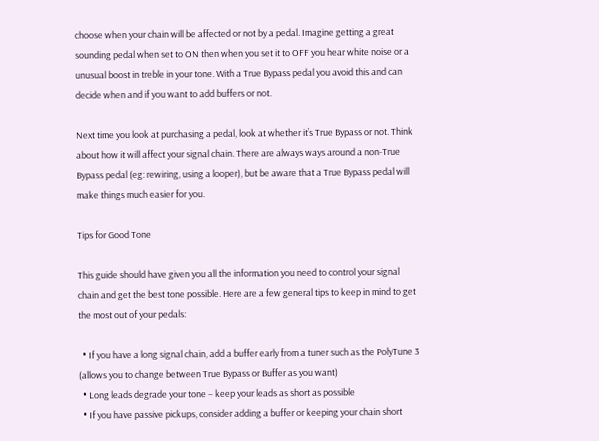choose when your chain will be affected or not by a pedal. Imagine getting a great sounding pedal when set to ON then when you set it to OFF you hear white noise or a unusual boost in treble in your tone. With a True Bypass pedal you avoid this and can decide when and if you want to add buffers or not.

Next time you look at purchasing a pedal, look at whether it’s True Bypass or not. Think about how it will affect your signal chain. There are always ways around a non-True Bypass pedal (eg: rewiring, using a looper), but be aware that a True Bypass pedal will make things much easier for you.

Tips for Good Tone

This guide should have given you all the information you need to control your signal chain and get the best tone possible. Here are a few general tips to keep in mind to get the most out of your pedals:

  • If you have a long signal chain, add a buffer early from a tuner such as the PolyTune 3 (allows you to change between True Bypass or Buffer as you want)
  • Long leads degrade your tone – keep your leads as short as possible
  • If you have passive pickups, consider adding a buffer or keeping your chain short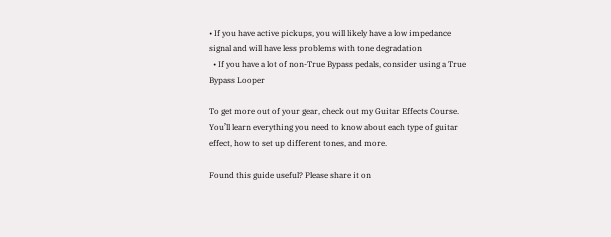• If you have active pickups, you will likely have a low impedance signal and will have less problems with tone degradation
  • If you have a lot of non-True Bypass pedals, consider using a True Bypass Looper

To get more out of your gear, check out my Guitar Effects Course. You’ll learn everything you need to know about each type of guitar effect, how to set up different tones, and more.

Found this guide useful? Please share it on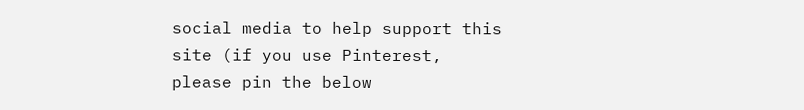social media to help support this site (if you use Pinterest, please pin the below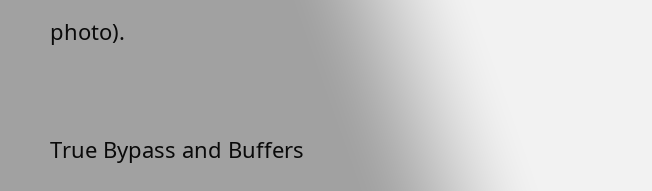photo).


True Bypass and Buffers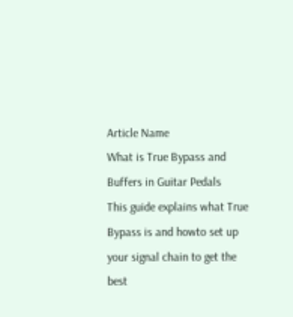Article Name
What is True Bypass and Buffers in Guitar Pedals
This guide explains what True Bypass is and howto set up your signal chain to get the best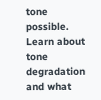tone possible. Learn about tone degradation and what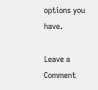options you have.

Leave a Comment